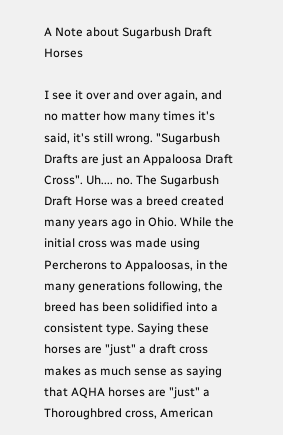A Note about Sugarbush Draft Horses

I see it over and over again, and no matter how many times it's said, it's still wrong. "Sugarbush Drafts are just an Appaloosa Draft Cross". Uh.... no. The Sugarbush Draft Horse was a breed created many years ago in Ohio. While the initial cross was made using Percherons to Appaloosas, in the many generations following, the breed has been solidified into a consistent type. Saying these horses are "just" a draft cross makes as much sense as saying that AQHA horses are "just" a Thoroughbred cross, American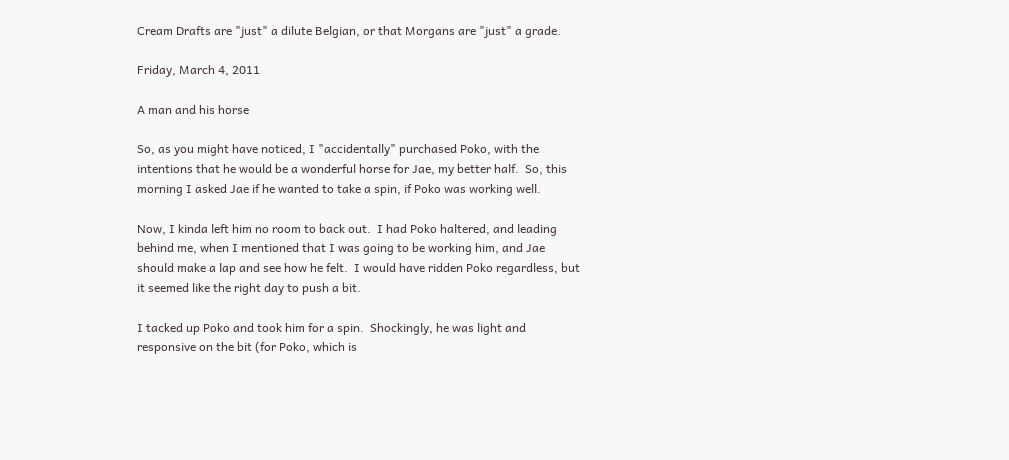Cream Drafts are "just" a dilute Belgian, or that Morgans are "just" a grade.

Friday, March 4, 2011

A man and his horse

So, as you might have noticed, I "accidentally" purchased Poko, with the intentions that he would be a wonderful horse for Jae, my better half.  So, this morning I asked Jae if he wanted to take a spin, if Poko was working well.

Now, I kinda left him no room to back out.  I had Poko haltered, and leading behind me, when I mentioned that I was going to be working him, and Jae should make a lap and see how he felt.  I would have ridden Poko regardless, but it seemed like the right day to push a bit.

I tacked up Poko and took him for a spin.  Shockingly, he was light and responsive on the bit (for Poko, which is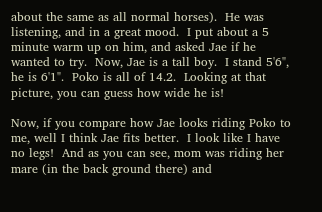about the same as all normal horses).  He was listening, and in a great mood.  I put about a 5 minute warm up on him, and asked Jae if he wanted to try.  Now, Jae is a tall boy.  I stand 5'6", he is 6'1".  Poko is all of 14.2.  Looking at that picture, you can guess how wide he is!

Now, if you compare how Jae looks riding Poko to me, well I think Jae fits better.  I look like I have no legs!  And as you can see, mom was riding her mare (in the back ground there) and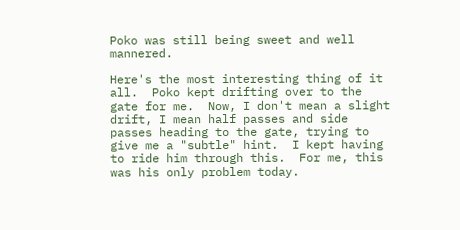Poko was still being sweet and well mannered.

Here's the most interesting thing of it all.  Poko kept drifting over to the gate for me.  Now, I don't mean a slight drift, I mean half passes and side passes heading to the gate, trying to give me a "subtle" hint.  I kept having to ride him through this.  For me, this was his only problem today.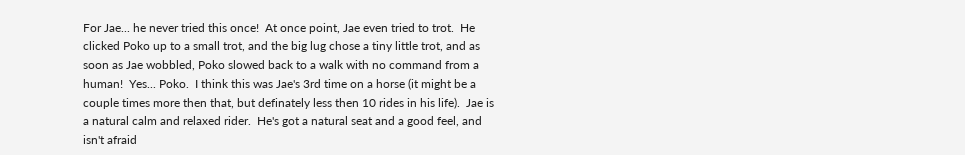For Jae... he never tried this once!  At once point, Jae even tried to trot.  He clicked Poko up to a small trot, and the big lug chose a tiny little trot, and as soon as Jae wobbled, Poko slowed back to a walk with no command from a human!  Yes... Poko.  I think this was Jae's 3rd time on a horse (it might be a couple times more then that, but definately less then 10 rides in his life).  Jae is a natural calm and relaxed rider.  He's got a natural seat and a good feel, and isn't afraid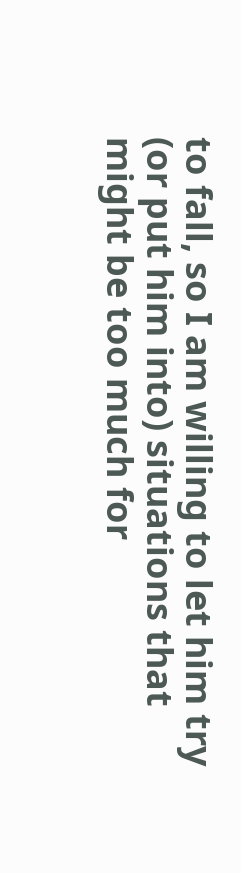to fall, so I am willing to let him try (or put him into) situations that might be too much for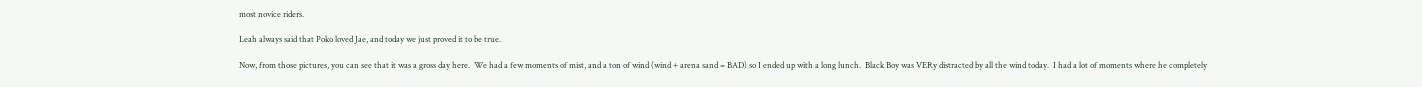most novice riders.

Leah always said that Poko loved Jae, and today we just proved it to be true.

Now, from those pictures, you can see that it was a gross day here.  We had a few moments of mist, and a ton of wind (wind + arena sand = BAD) so I ended up with a long lunch.  Black Boy was VERy distracted by all the wind today.  I had a lot of moments where he completely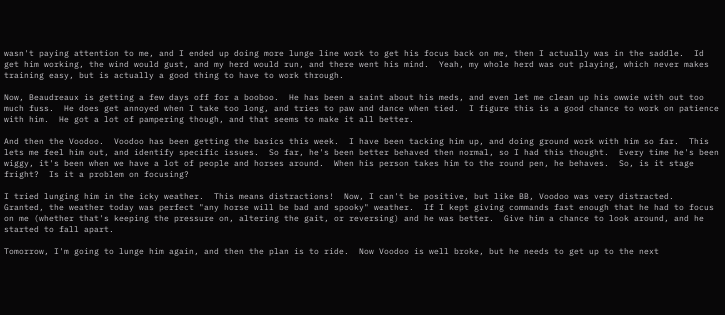wasn't paying attention to me, and I ended up doing more lunge line work to get his focus back on me, then I actually was in the saddle.  Id get him working, the wind would gust, and my herd would run, and there went his mind.  Yeah, my whole herd was out playing, which never makes training easy, but is actually a good thing to have to work through.

Now, Beaudreaux is getting a few days off for a booboo.  He has been a saint about his meds, and even let me clean up his owwie with out too much fuss.  He does get annoyed when I take too long, and tries to paw and dance when tied.  I figure this is a good chance to work on patience with him.  He got a lot of pampering though, and that seems to make it all better.

And then the Voodoo.  Voodoo has been getting the basics this week.  I have been tacking him up, and doing ground work with him so far.  This lets me feel him out, and identify specific issues.  So far, he's been better behaved then normal, so I had this thought.  Every time he's been wiggy, it's been when we have a lot of people and horses around.  When his person takes him to the round pen, he behaves.  So, is it stage fright?  Is it a problem on focusing?

I tried lunging him in the icky weather.  This means distractions!  Now, I can't be positive, but like BB, Voodoo was very distracted.  Granted, the weather today was perfect "any horse will be bad and spooky" weather.  If I kept giving commands fast enough that he had to focus on me (whether that's keeping the pressure on, altering the gait, or reversing) and he was better.  Give him a chance to look around, and he started to fall apart.

Tomorrow, I'm going to lunge him again, and then the plan is to ride.  Now Voodoo is well broke, but he needs to get up to the next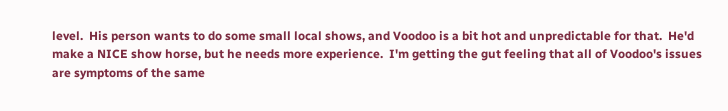level.  His person wants to do some small local shows, and Voodoo is a bit hot and unpredictable for that.  He'd make a NICE show horse, but he needs more experience.  I'm getting the gut feeling that all of Voodoo's issues are symptoms of the same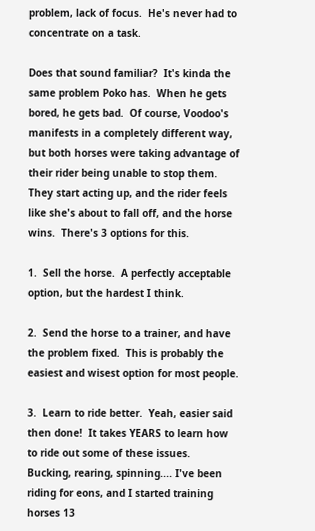problem, lack of focus.  He's never had to concentrate on a task.

Does that sound familiar?  It's kinda the same problem Poko has.  When he gets bored, he gets bad.  Of course, Voodoo's manifests in a completely different way, but both horses were taking advantage of their rider being unable to stop them.  They start acting up, and the rider feels like she's about to fall off, and the horse wins.  There's 3 options for this.

1.  Sell the horse.  A perfectly acceptable option, but the hardest I think.

2.  Send the horse to a trainer, and have the problem fixed.  This is probably the easiest and wisest option for most people.

3.  Learn to ride better.  Yeah, easier said then done!  It takes YEARS to learn how to ride out some of these issues.  Bucking, rearing, spinning.... I've been riding for eons, and I started training horses 13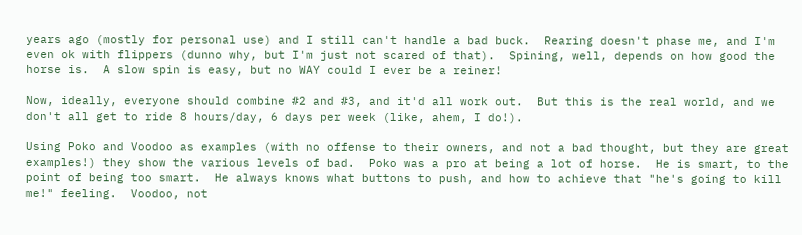years ago (mostly for personal use) and I still can't handle a bad buck.  Rearing doesn't phase me, and I'm even ok with flippers (dunno why, but I'm just not scared of that).  Spining, well, depends on how good the horse is.  A slow spin is easy, but no WAY could I ever be a reiner!

Now, ideally, everyone should combine #2 and #3, and it'd all work out.  But this is the real world, and we don't all get to ride 8 hours/day, 6 days per week (like, ahem, I do!).

Using Poko and Voodoo as examples (with no offense to their owners, and not a bad thought, but they are great examples!) they show the various levels of bad.  Poko was a pro at being a lot of horse.  He is smart, to the point of being too smart.  He always knows what buttons to push, and how to achieve that "he's going to kill me!" feeling.  Voodoo, not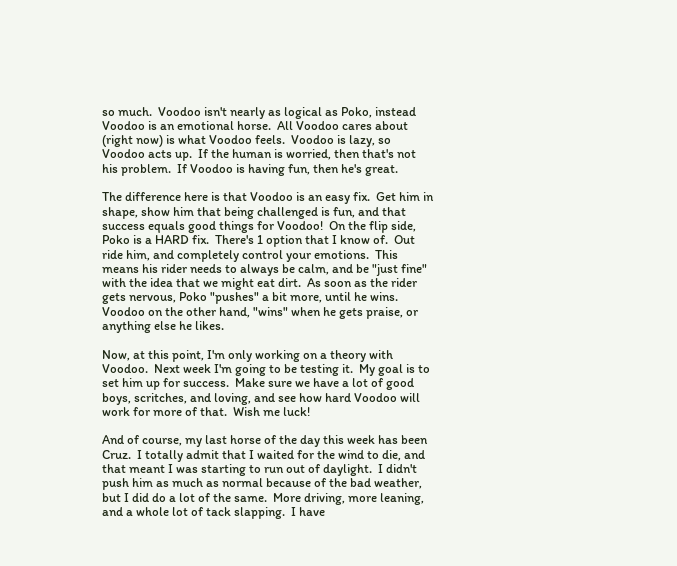so much.  Voodoo isn't nearly as logical as Poko, instead Voodoo is an emotional horse.  All Voodoo cares about (right now) is what Voodoo feels.  Voodoo is lazy, so Voodoo acts up.  If the human is worried, then that's not his problem.  If Voodoo is having fun, then he's great.

The difference here is that Voodoo is an easy fix.  Get him in shape, show him that being challenged is fun, and that success equals good things for Voodoo!  On the flip side, Poko is a HARD fix.  There's 1 option that I know of.  Out ride him, and completely control your emotions.  This means his rider needs to always be calm, and be "just fine" with the idea that we might eat dirt.  As soon as the rider gets nervous, Poko "pushes" a bit more, until he wins.  Voodoo on the other hand, "wins" when he gets praise, or anything else he likes.

Now, at this point, I'm only working on a theory with Voodoo.  Next week I'm going to be testing it.  My goal is to set him up for success.  Make sure we have a lot of good boys, scritches, and loving, and see how hard Voodoo will work for more of that.  Wish me luck!

And of course, my last horse of the day this week has been Cruz.  I totally admit that I waited for the wind to die, and that meant I was starting to run out of daylight.  I didn't push him as much as normal because of the bad weather, but I did do a lot of the same.  More driving, more leaning, and a whole lot of tack slapping.  I have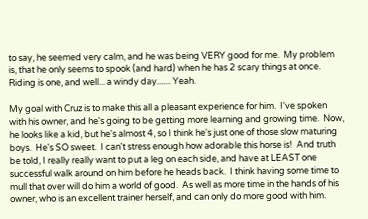to say, he seemed very calm, and he was being VERY good for me.  My problem is, that he only seems to spook (and hard) when he has 2 scary things at once.  Riding is one, and well... a windy day....... Yeah.

My goal with Cruz is to make this all a pleasant experience for him.  I've spoken with his owner, and he's going to be getting more learning and growing time.  Now, he looks like a kid, but he's almost 4, so I think he's just one of those slow maturing boys.  He's SO sweet.  I can't stress enough how adorable this horse is!  And truth be told, I really really want to put a leg on each side, and have at LEAST one successful walk around on him before he heads back.  I think having some time to mull that over will do him a world of good.  As well as more time in the hands of his owner, who is an excellent trainer herself, and can only do more good with him.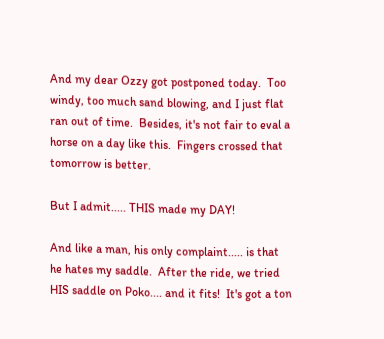And my dear Ozzy got postponed today.  Too windy, too much sand blowing, and I just flat ran out of time.  Besides, it's not fair to eval a horse on a day like this.  Fingers crossed that tomorrow is better.

But I admit..... THIS made my DAY!

And like a man, his only complaint..... is that he hates my saddle.  After the ride, we tried HIS saddle on Poko.... and it fits!  It's got a ton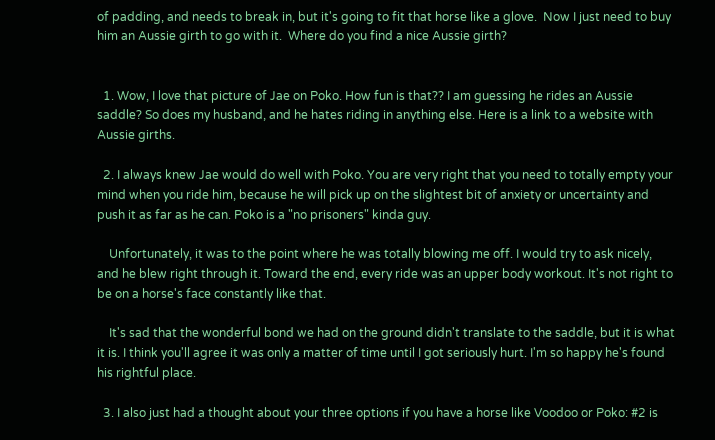of padding, and needs to break in, but it's going to fit that horse like a glove.  Now I just need to buy him an Aussie girth to go with it.  Where do you find a nice Aussie girth?


  1. Wow, I love that picture of Jae on Poko. How fun is that?? I am guessing he rides an Aussie saddle? So does my husband, and he hates riding in anything else. Here is a link to a website with Aussie girths.

  2. I always knew Jae would do well with Poko. You are very right that you need to totally empty your mind when you ride him, because he will pick up on the slightest bit of anxiety or uncertainty and push it as far as he can. Poko is a "no prisoners" kinda guy.

    Unfortunately, it was to the point where he was totally blowing me off. I would try to ask nicely, and he blew right through it. Toward the end, every ride was an upper body workout. It's not right to be on a horse's face constantly like that.

    It's sad that the wonderful bond we had on the ground didn't translate to the saddle, but it is what it is. I think you'll agree it was only a matter of time until I got seriously hurt. I'm so happy he's found his rightful place.

  3. I also just had a thought about your three options if you have a horse like Voodoo or Poko: #2 is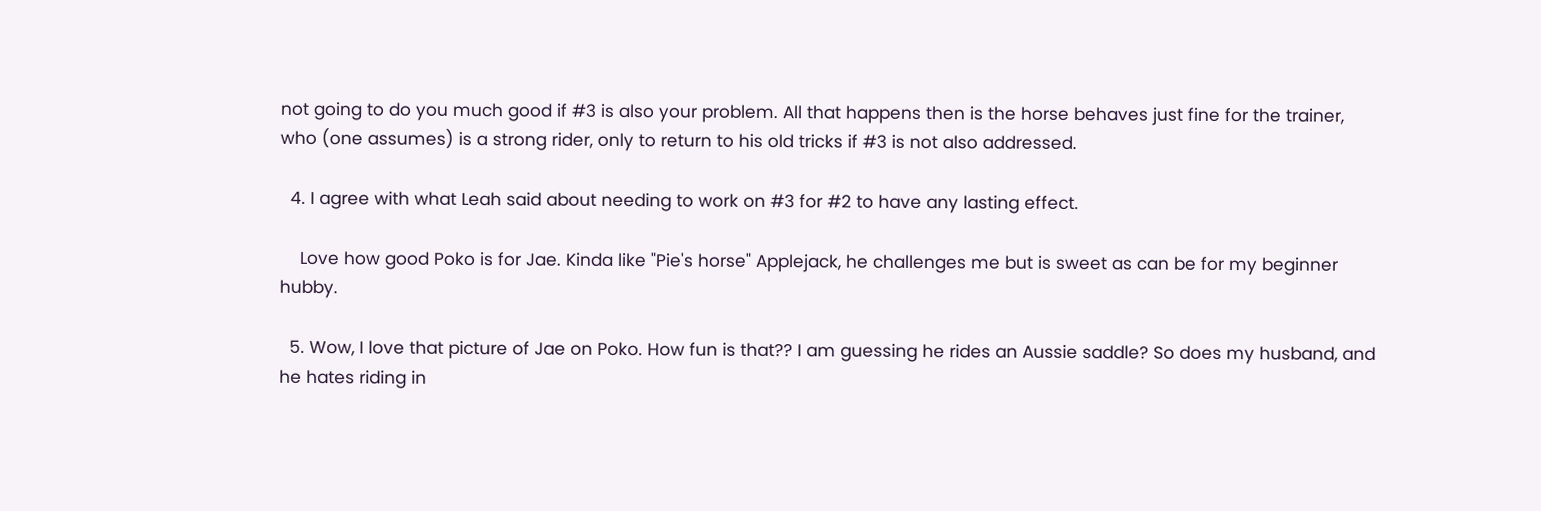not going to do you much good if #3 is also your problem. All that happens then is the horse behaves just fine for the trainer, who (one assumes) is a strong rider, only to return to his old tricks if #3 is not also addressed.

  4. I agree with what Leah said about needing to work on #3 for #2 to have any lasting effect.

    Love how good Poko is for Jae. Kinda like "Pie's horse" Applejack, he challenges me but is sweet as can be for my beginner hubby.

  5. Wow, I love that picture of Jae on Poko. How fun is that?? I am guessing he rides an Aussie saddle? So does my husband, and he hates riding in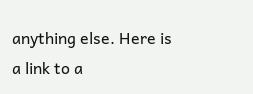anything else. Here is a link to a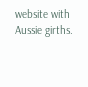website with Aussie girths.